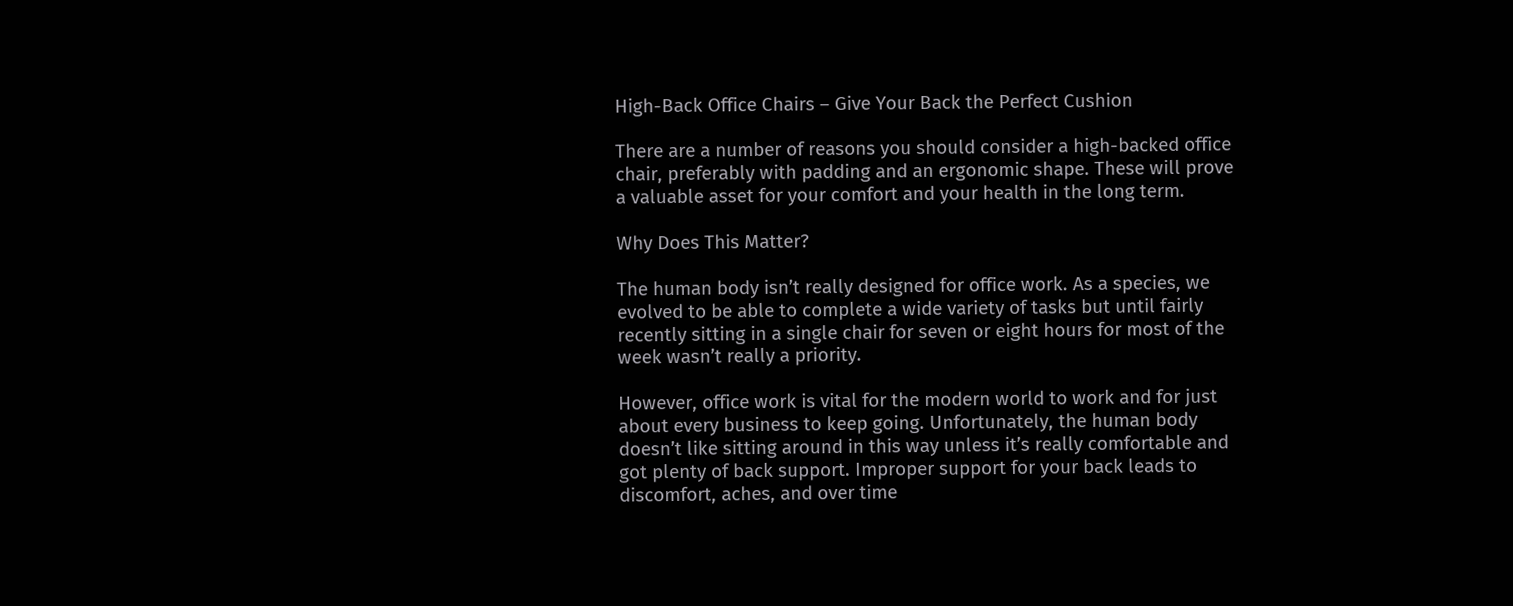High-Back Office Chairs – Give Your Back the Perfect Cushion

There are a number of reasons you should consider a high-backed office chair, preferably with padding and an ergonomic shape. These will prove a valuable asset for your comfort and your health in the long term.

Why Does This Matter?

The human body isn’t really designed for office work. As a species, we evolved to be able to complete a wide variety of tasks but until fairly recently sitting in a single chair for seven or eight hours for most of the week wasn’t really a priority.

However, office work is vital for the modern world to work and for just about every business to keep going. Unfortunately, the human body doesn’t like sitting around in this way unless it’s really comfortable and got plenty of back support. Improper support for your back leads to discomfort, aches, and over time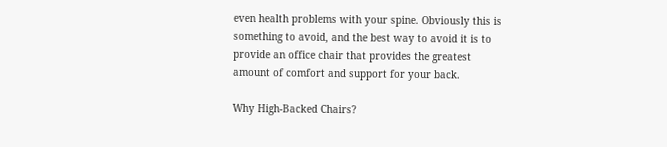even health problems with your spine. Obviously this is something to avoid, and the best way to avoid it is to provide an office chair that provides the greatest amount of comfort and support for your back.

Why High-Backed Chairs?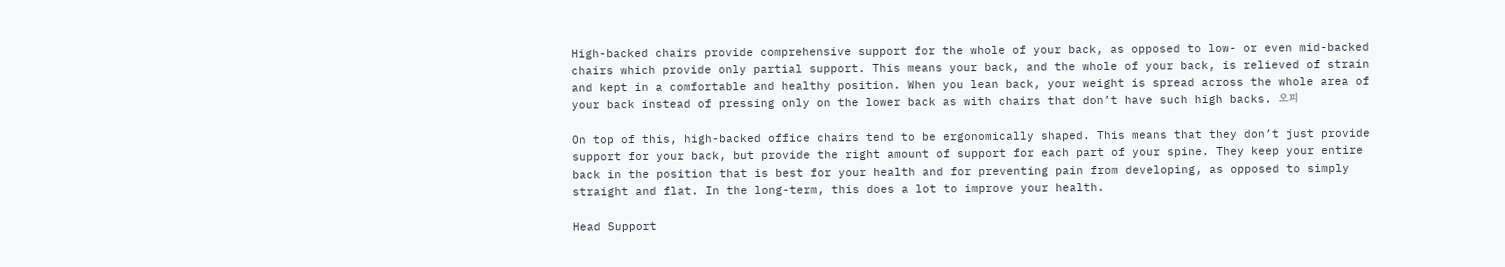High-backed chairs provide comprehensive support for the whole of your back, as opposed to low- or even mid-backed chairs which provide only partial support. This means your back, and the whole of your back, is relieved of strain and kept in a comfortable and healthy position. When you lean back, your weight is spread across the whole area of your back instead of pressing only on the lower back as with chairs that don’t have such high backs. 오피

On top of this, high-backed office chairs tend to be ergonomically shaped. This means that they don’t just provide support for your back, but provide the right amount of support for each part of your spine. They keep your entire back in the position that is best for your health and for preventing pain from developing, as opposed to simply straight and flat. In the long-term, this does a lot to improve your health.

Head Support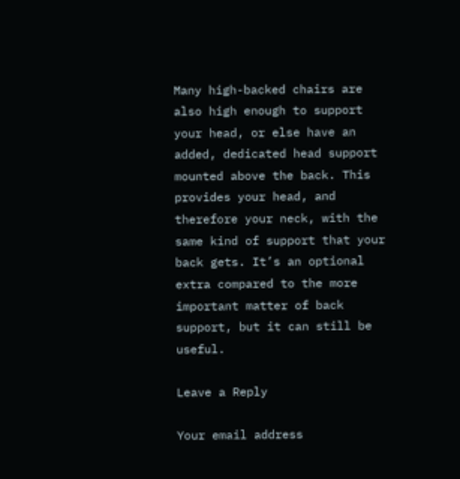Many high-backed chairs are also high enough to support your head, or else have an added, dedicated head support mounted above the back. This provides your head, and therefore your neck, with the same kind of support that your back gets. It’s an optional extra compared to the more important matter of back support, but it can still be useful.

Leave a Reply

Your email address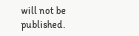will not be published.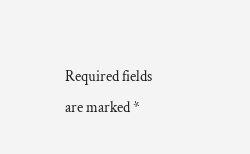Required fields are marked *